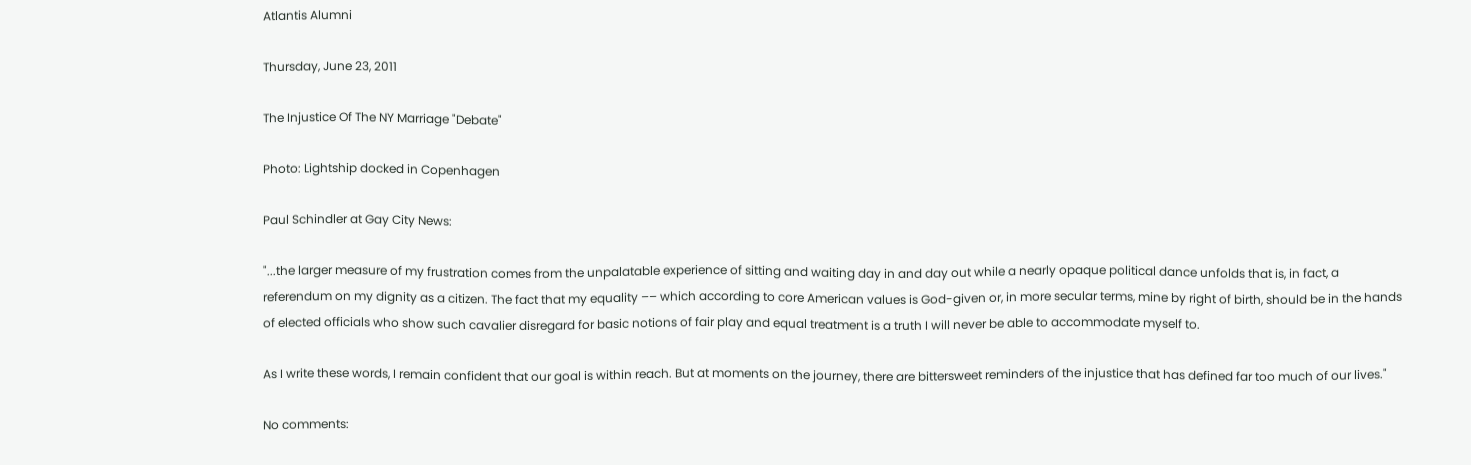Atlantis Alumni

Thursday, June 23, 2011

The Injustice Of The NY Marriage "Debate"

Photo: Lightship docked in Copenhagen

Paul Schindler at Gay City News:

"...the larger measure of my frustration comes from the unpalatable experience of sitting and waiting day in and day out while a nearly opaque political dance unfolds that is, in fact, a referendum on my dignity as a citizen. The fact that my equality –– which according to core American values is God-given or, in more secular terms, mine by right of birth, should be in the hands of elected officials who show such cavalier disregard for basic notions of fair play and equal treatment is a truth I will never be able to accommodate myself to.

As I write these words, I remain confident that our goal is within reach. But at moments on the journey, there are bittersweet reminders of the injustice that has defined far too much of our lives."

No comments: